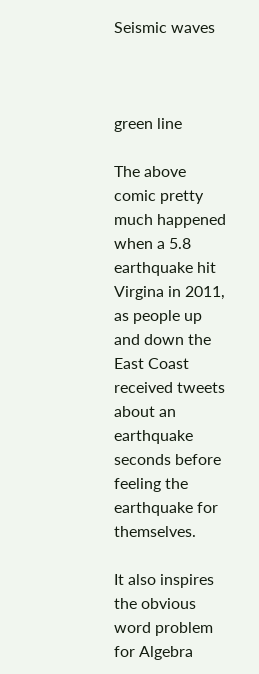Seismic waves



green line

The above comic pretty much happened when a 5.8 earthquake hit Virgina in 2011, as people up and down the East Coast received tweets about an earthquake seconds before feeling the earthquake for themselves.

It also inspires the obvious word problem for Algebra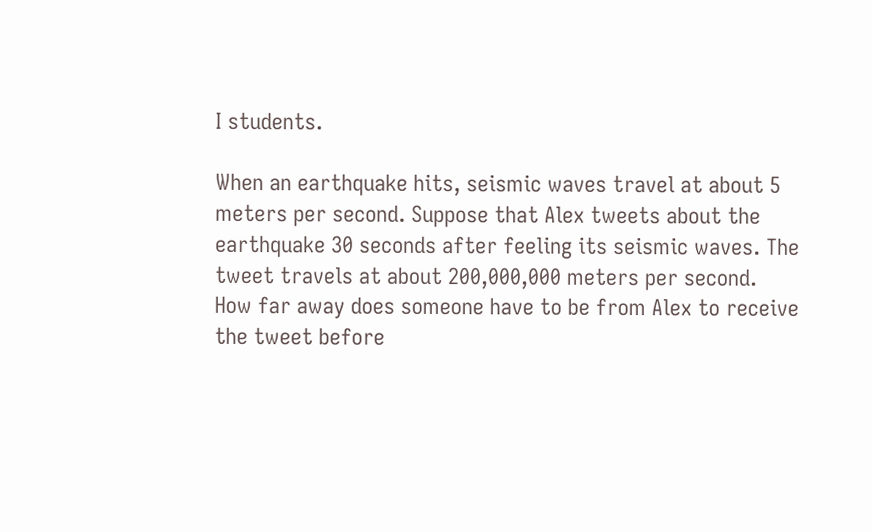I students.

When an earthquake hits, seismic waves travel at about 5 meters per second. Suppose that Alex tweets about the earthquake 30 seconds after feeling its seismic waves. The tweet travels at about 200,000,000 meters per second. How far away does someone have to be from Alex to receive the tweet before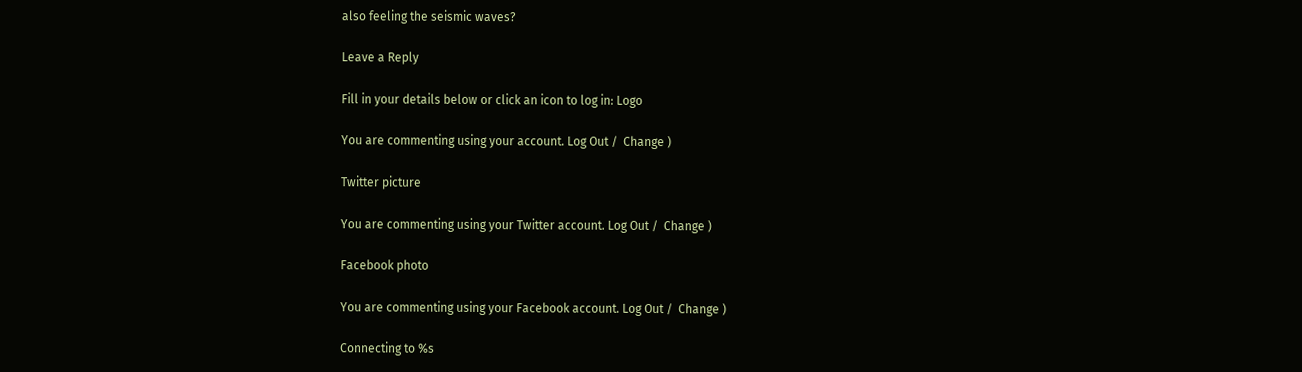also feeling the seismic waves?

Leave a Reply

Fill in your details below or click an icon to log in: Logo

You are commenting using your account. Log Out /  Change )

Twitter picture

You are commenting using your Twitter account. Log Out /  Change )

Facebook photo

You are commenting using your Facebook account. Log Out /  Change )

Connecting to %s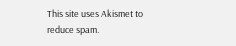This site uses Akismet to reduce spam.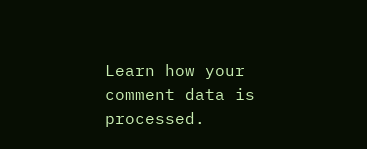Learn how your comment data is processed.